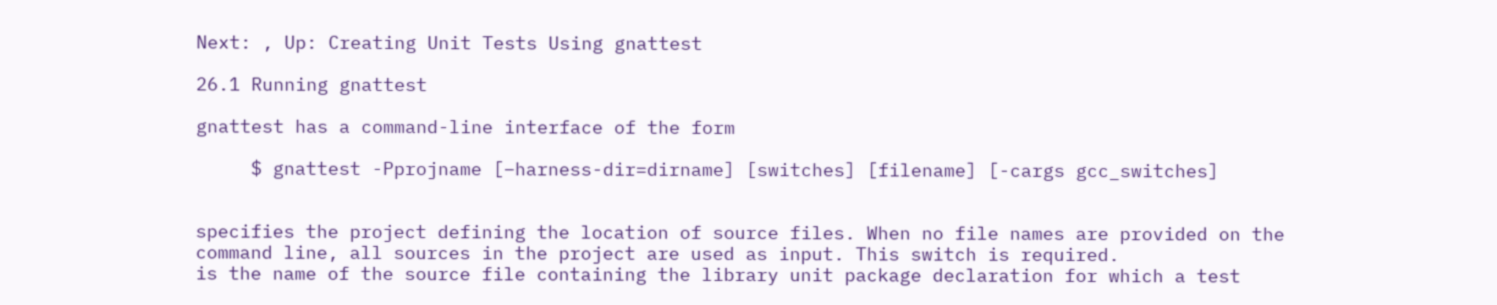Next: , Up: Creating Unit Tests Using gnattest

26.1 Running gnattest

gnattest has a command-line interface of the form

     $ gnattest -Pprojname [–harness-dir=dirname] [switches] [filename] [-cargs gcc_switches]


specifies the project defining the location of source files. When no file names are provided on the command line, all sources in the project are used as input. This switch is required.
is the name of the source file containing the library unit package declaration for which a test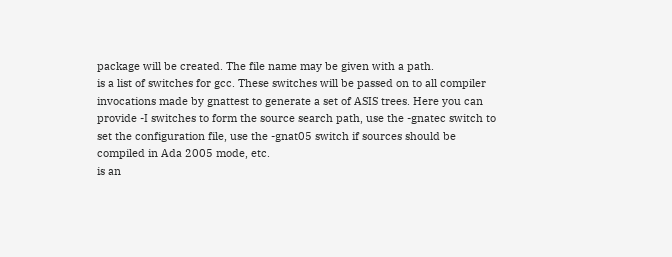package will be created. The file name may be given with a path.
is a list of switches for gcc. These switches will be passed on to all compiler invocations made by gnattest to generate a set of ASIS trees. Here you can provide -I switches to form the source search path, use the -gnatec switch to set the configuration file, use the -gnat05 switch if sources should be compiled in Ada 2005 mode, etc.
is an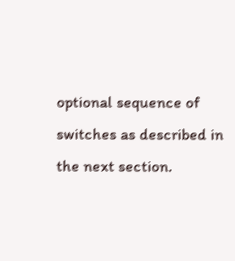optional sequence of switches as described in the next section.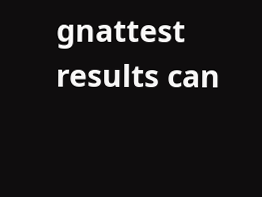gnattest results can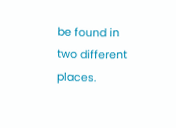be found in two different places.